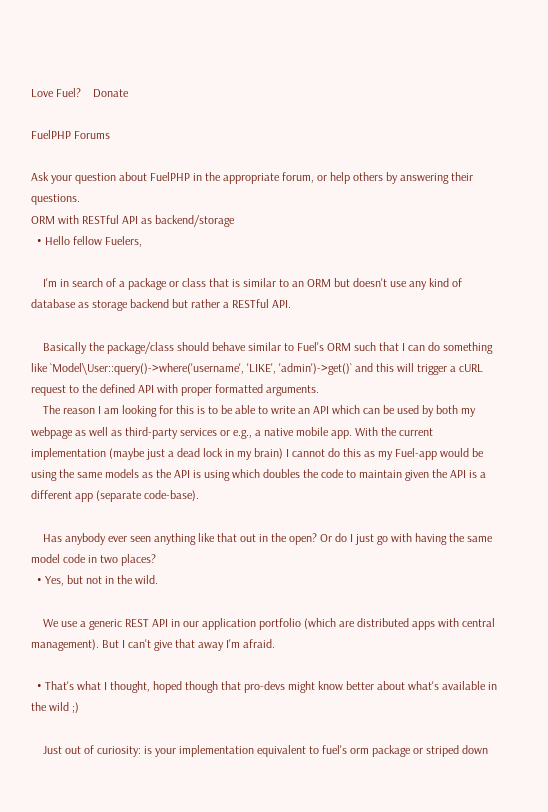Love Fuel?    Donate

FuelPHP Forums

Ask your question about FuelPHP in the appropriate forum, or help others by answering their questions.
ORM with RESTful API as backend/storage
  • Hello fellow Fuelers,

    I'm in search of a package or class that is similar to an ORM but doesn't use any kind of database as storage backend but rather a RESTful API.

    Basically the package/class should behave similar to Fuel's ORM such that I can do something like `Model\User::query()->where('username', 'LIKE', 'admin')->get()` and this will trigger a cURL request to the defined API with proper formatted arguments.
    The reason I am looking for this is to be able to write an API which can be used by both my webpage as well as third-party services or e.g., a native mobile app. With the current implementation (maybe just a dead lock in my brain) I cannot do this as my Fuel-app would be using the same models as the API is using which doubles the code to maintain given the API is a different app (separate code-base).

    Has anybody ever seen anything like that out in the open? Or do I just go with having the same model code in two places?
  • Yes, but not in the wild.

    We use a generic REST API in our application portfolio (which are distributed apps with central management). But I can't give that away I'm afraid.

  • That's what I thought, hoped though that pro-devs might know better about what's available in the wild ;)

    Just out of curiosity: is your implementation equivalent to fuel's orm package or striped down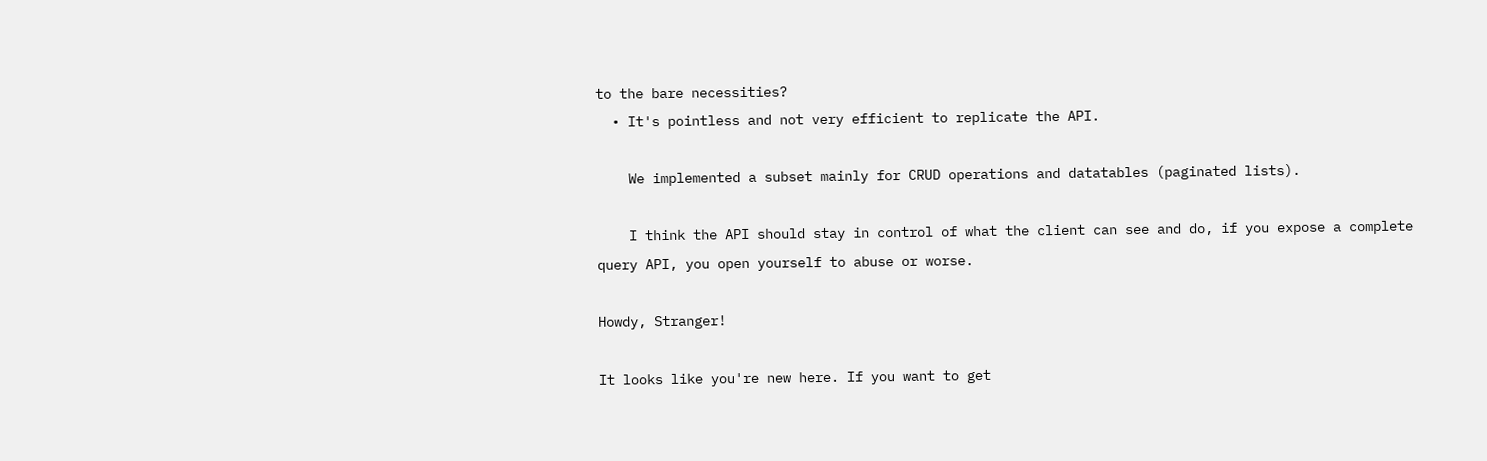to the bare necessities?
  • It's pointless and not very efficient to replicate the API.

    We implemented a subset mainly for CRUD operations and datatables (paginated lists).

    I think the API should stay in control of what the client can see and do, if you expose a complete query API, you open yourself to abuse or worse.

Howdy, Stranger!

It looks like you're new here. If you want to get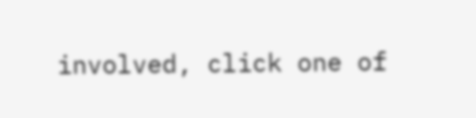involved, click one of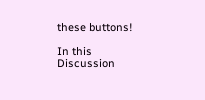these buttons!

In this Discussion